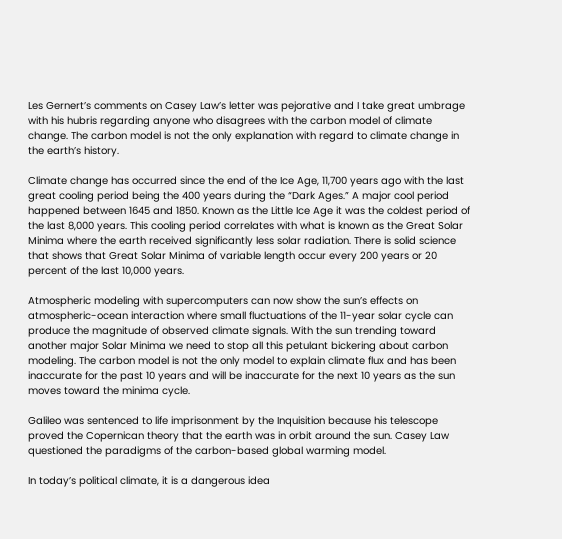Les Gernert’s comments on Casey Law’s letter was pejorative and I take great umbrage with his hubris regarding anyone who disagrees with the carbon model of climate change. The carbon model is not the only explanation with regard to climate change in the earth’s history.

Climate change has occurred since the end of the Ice Age, 11,700 years ago with the last great cooling period being the 400 years during the “Dark Ages.” A major cool period happened between 1645 and 1850. Known as the Little Ice Age it was the coldest period of the last 8,000 years. This cooling period correlates with what is known as the Great Solar Minima where the earth received significantly less solar radiation. There is solid science that shows that Great Solar Minima of variable length occur every 200 years or 20 percent of the last 10,000 years.

Atmospheric modeling with supercomputers can now show the sun’s effects on atmospheric-ocean interaction where small fluctuations of the 11-year solar cycle can produce the magnitude of observed climate signals. With the sun trending toward another major Solar Minima we need to stop all this petulant bickering about carbon modeling. The carbon model is not the only model to explain climate flux and has been inaccurate for the past 10 years and will be inaccurate for the next 10 years as the sun moves toward the minima cycle.

Galileo was sentenced to life imprisonment by the Inquisition because his telescope proved the Copernican theory that the earth was in orbit around the sun. Casey Law questioned the paradigms of the carbon-based global warming model.

In today’s political climate, it is a dangerous idea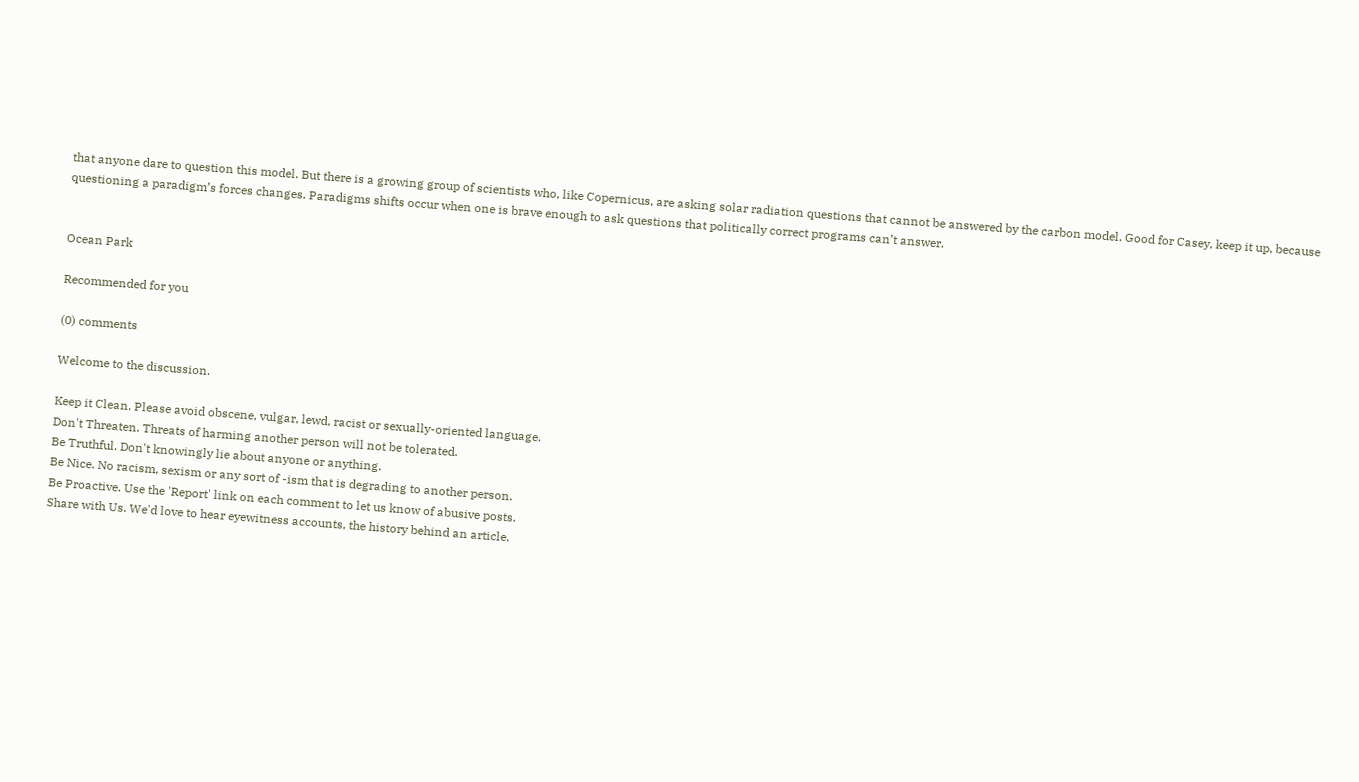that anyone dare to question this model. But there is a growing group of scientists who, like Copernicus, are asking solar radiation questions that cannot be answered by the carbon model. Good for Casey, keep it up, because questioning a paradigm’s forces changes. Paradigms shifts occur when one is brave enough to ask questions that politically correct programs can’t answer.


Ocean Park

Recommended for you

(0) comments

Welcome to the discussion.

Keep it Clean. Please avoid obscene, vulgar, lewd, racist or sexually-oriented language.
Don't Threaten. Threats of harming another person will not be tolerated.
Be Truthful. Don't knowingly lie about anyone or anything.
Be Nice. No racism, sexism or any sort of -ism that is degrading to another person.
Be Proactive. Use the 'Report' link on each comment to let us know of abusive posts.
Share with Us. We'd love to hear eyewitness accounts, the history behind an article.